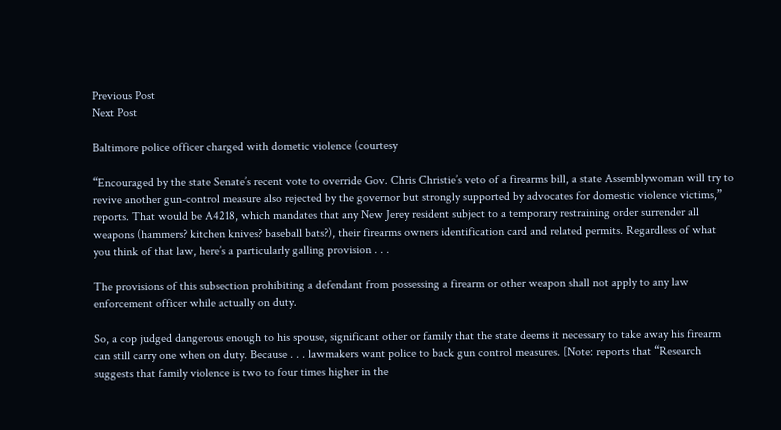Previous Post
Next Post

Baltimore police officer charged with dometic violence (courtesy

“Encouraged by the state Senate’s recent vote to override Gov. Chris Christie’s veto of a firearms bill, a state Assemblywoman will try to revive another gun-control measure also rejected by the governor but strongly supported by advocates for domestic violence victims,” reports. That would be A4218, which mandates that any New Jerey resident subject to a temporary restraining order surrender all weapons (hammers? kitchen knives? baseball bats?), their firearms owners identification card and related permits. Regardless of what you think of that law, here’s a particularly galling provision . . .

The provisions of this subsection prohibiting a defendant from possessing a firearm or other weapon shall not apply to any law enforcement officer while actually on duty.

So, a cop judged dangerous enough to his spouse, significant other or family that the state deems it necessary to take away his firearm can still carry one when on duty. Because . . . lawmakers want police to back gun control measures. [Note: reports that “Research suggests that family violence is two to four times higher in the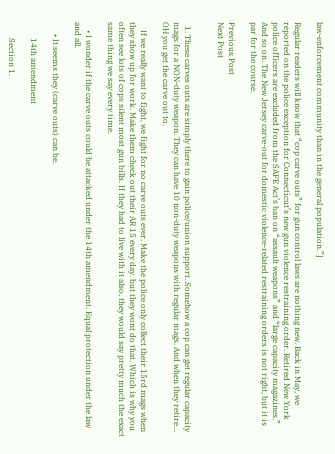law-enforcement community than in the general population.”]

Regular readers will know that “cop carve outs” for gun control laws are nothing new. Back in May, we reported on the police exception for Connecticut’s new gun violence restraining order. Retired New York police officers are excluded from the SAFE Act’s ban on “assault weapons” and “large capacity magazines.” And so on. The New Jersey carve-out for domestic violence-related restraining orders is not right, but it is par for the course.

Previous Post
Next Post


  1. These carves outs are simply there to gain police/union support. Somehow a cop can get regular capacity mags for a NON-duty weapon. They can have 10 non-duty weapons with regular mags. And when they retire… OH you get the carve out to.

    If we really want to fight, we fight for no carve outs ever. Make the police only collect their 15rd mags when they show up for work. Make them check out their AR 15 every day. but they wont do that. Which is why you often see lots of cops silent most gun bills. If they had to live with it also, they would say pretty much the exact same thing we say every time.

    • I wonder if the carve outs could be attacked under the 14th amendment. Equal protection under the law and all.

      • It seems they (carve outs) can be.

        14th amendment

        Section 1.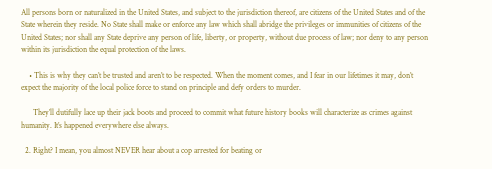All persons born or naturalized in the United States, and subject to the jurisdiction thereof, are citizens of the United States and of the State wherein they reside. No State shall make or enforce any law which shall abridge the privileges or immunities of citizens of the United States; nor shall any State deprive any person of life, liberty, or property, without due process of law; nor deny to any person within its jurisdiction the equal protection of the laws.

    • This is why they can’t be trusted and aren’t to be respected. When the moment comes, and I fear in our lifetimes it may, don’t expect the majority of the local police force to stand on principle and defy orders to murder.

      They’ll dutifully lace up their jack boots and proceed to commit what future history books will characterize as crimes against humanity. It’s happened everywhere else always.

  2. Right? I mean, you almost NEVER hear about a cop arrested for beating or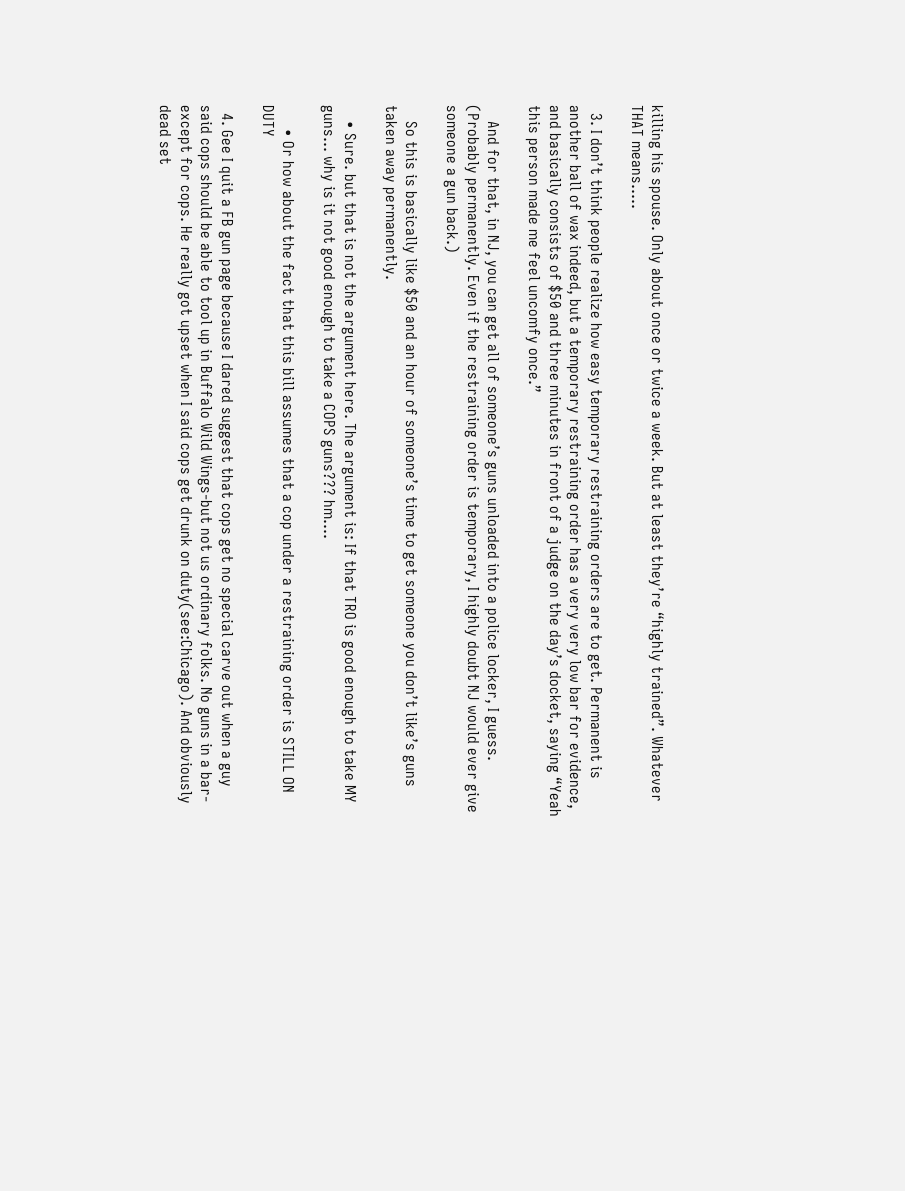killing his spouse. Only about once or twice a week. But at least they’re “highly trained”. Whatever THAT means…..

  3. I don’t think people realize how easy temporary restraining orders are to get. Permanent is another ball of wax indeed, but a temporary restraining order has a very very low bar for evidence, and basically consists of $50 and three minutes in front of a judge on the day’s docket, saying “Yeah this person made me feel uncomfy once.”

    And for that, in NJ, you can get all of someone’s guns unloaded into a police locker, I guess. (Probably permanently. Even if the restraining order is temporary, I highly doubt NJ would ever give someone a gun back.)

    So this is basically like $50 and an hour of someone’s time to get someone you don’t like’s guns taken away permanently.

    • Sure. but that is not the argument here. The argument is: If that TRO is good enough to take MY guns… why is it not good enough to take a COPS guns??? hm….

      • Or how about the fact that this bill assumes that a cop under a restraining order is STILL ON DUTY

  4. Gee I quit a FB gun page because I dared suggest that cops get no special carve out when a guy said cops should be able to tool up in Buffalo Wild Wings-but not us ordinary folks. No guns in a bar-except for cops. He really got upset when I said cops get drunk on duty(see:Chicago). And obviously dead set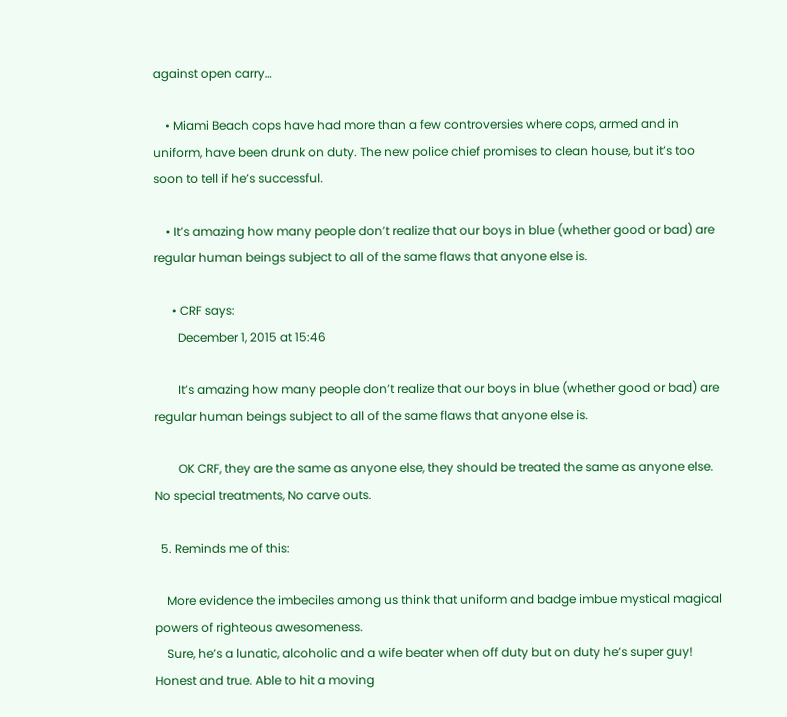against open carry…

    • Miami Beach cops have had more than a few controversies where cops, armed and in uniform, have been drunk on duty. The new police chief promises to clean house, but it’s too soon to tell if he’s successful.

    • It’s amazing how many people don’t realize that our boys in blue (whether good or bad) are regular human beings subject to all of the same flaws that anyone else is.

      • CRF says:
        December 1, 2015 at 15:46

        It’s amazing how many people don’t realize that our boys in blue (whether good or bad) are regular human beings subject to all of the same flaws that anyone else is.

        OK CRF, they are the same as anyone else, they should be treated the same as anyone else. No special treatments, No carve outs.

  5. Reminds me of this:

    More evidence the imbeciles among us think that uniform and badge imbue mystical magical powers of righteous awesomeness.
    Sure, he’s a lunatic, alcoholic and a wife beater when off duty but on duty he’s super guy! Honest and true. Able to hit a moving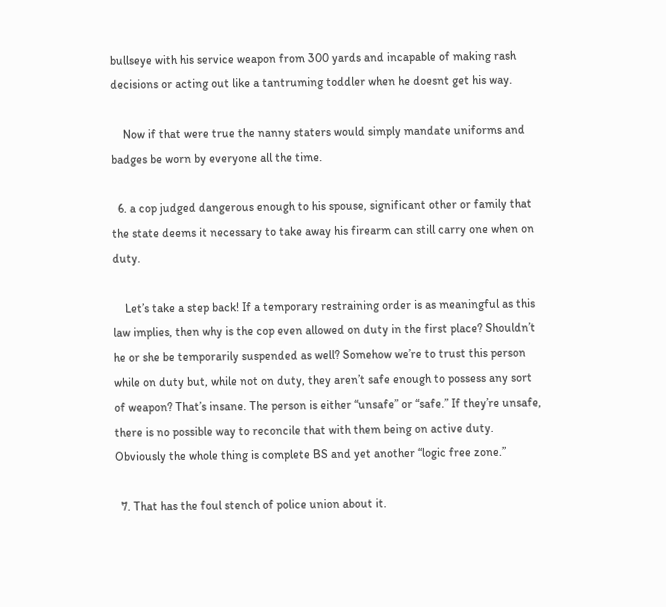bullseye with his service weapon from 300 yards and incapable of making rash decisions or acting out like a tantruming toddler when he doesnt get his way.

    Now if that were true the nanny staters would simply mandate uniforms and badges be worn by everyone all the time.

  6. a cop judged dangerous enough to his spouse, significant other or family that the state deems it necessary to take away his firearm can still carry one when on duty.

    Let’s take a step back! If a temporary restraining order is as meaningful as this law implies, then why is the cop even allowed on duty in the first place? Shouldn’t he or she be temporarily suspended as well? Somehow we’re to trust this person while on duty but, while not on duty, they aren’t safe enough to possess any sort of weapon? That’s insane. The person is either “unsafe” or “safe.” If they’re unsafe, there is no possible way to reconcile that with them being on active duty. Obviously the whole thing is complete BS and yet another “logic free zone.”

  7. That has the foul stench of police union about it.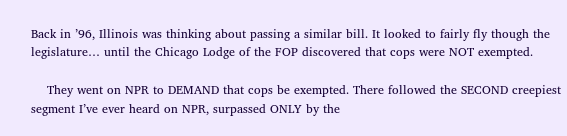Back in ’96, Illinois was thinking about passing a similar bill. It looked to fairly fly though the legislature… until the Chicago Lodge of the FOP discovered that cops were NOT exempted.

    They went on NPR to DEMAND that cops be exempted. There followed the SECOND creepiest segment I’ve ever heard on NPR, surpassed ONLY by the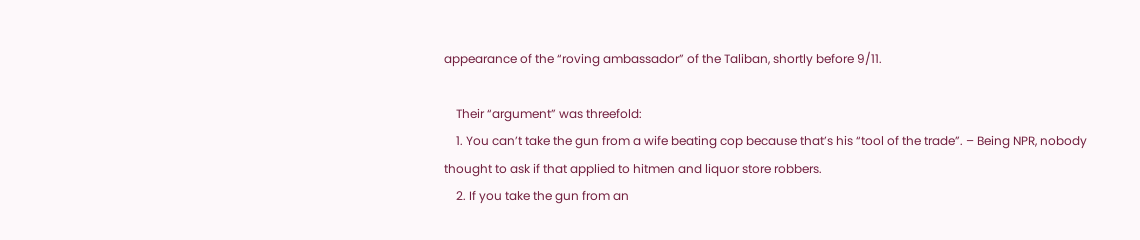appearance of the “roving ambassador” of the Taliban, shortly before 9/11.

    Their “argument” was threefold:
    1. You can’t take the gun from a wife beating cop because that’s his “tool of the trade”. – Being NPR, nobody thought to ask if that applied to hitmen and liquor store robbers.
    2. If you take the gun from an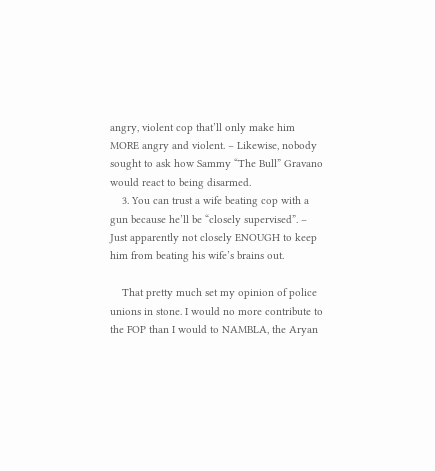angry, violent cop that’ll only make him MORE angry and violent. – Likewise, nobody sought to ask how Sammy “The Bull” Gravano would react to being disarmed.
    3. You can trust a wife beating cop with a gun because he’ll be “closely supervised”. – Just apparently not closely ENOUGH to keep him from beating his wife’s brains out.

    That pretty much set my opinion of police unions in stone. I would no more contribute to the FOP than I would to NAMBLA, the Aryan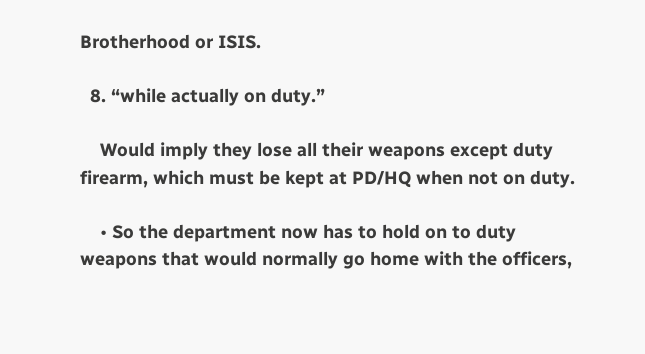Brotherhood or ISIS.

  8. “while actually on duty.”

    Would imply they lose all their weapons except duty firearm, which must be kept at PD/HQ when not on duty.

    • So the department now has to hold on to duty weapons that would normally go home with the officers,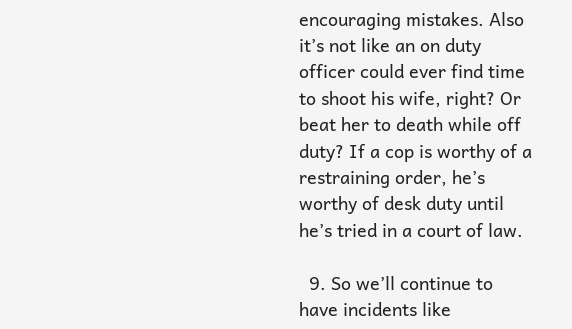encouraging mistakes. Also it’s not like an on duty officer could ever find time to shoot his wife, right? Or beat her to death while off duty? If a cop is worthy of a restraining order, he’s worthy of desk duty until he’s tried in a court of law.

  9. So we’ll continue to have incidents like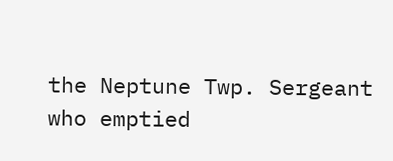the Neptune Twp. Sergeant who emptied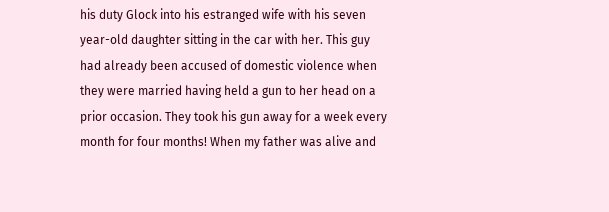his duty Glock into his estranged wife with his seven year-old daughter sitting in the car with her. This guy had already been accused of domestic violence when they were married having held a gun to her head on a prior occasion. They took his gun away for a week every month for four months! When my father was alive and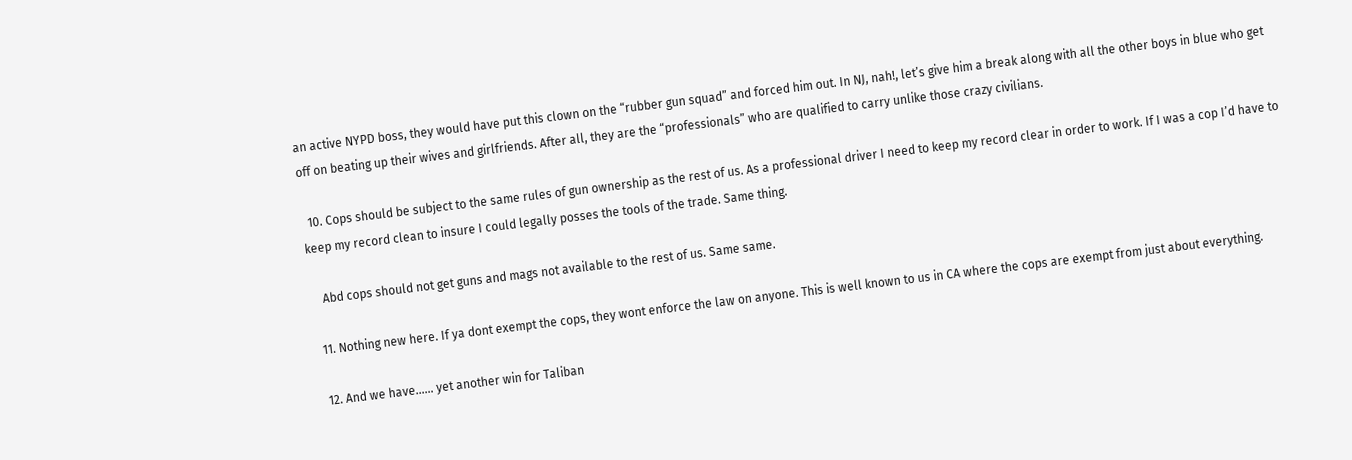an active NYPD boss, they would have put this clown on the “rubber gun squad” and forced him out. In NJ, nah!, let’s give him a break along with all the other boys in blue who get off on beating up their wives and girlfriends. After all, they are the “professionals” who are qualified to carry unlike those crazy civilians.

  10. Cops should be subject to the same rules of gun ownership as the rest of us. As a professional driver I need to keep my record clear in order to work. If I was a cop I’d have to keep my record clean to insure I could legally posses the tools of the trade. Same thing.

    Abd cops should not get guns and mags not available to the rest of us. Same same.

  11. Nothing new here. If ya dont exempt the cops, they wont enforce the law on anyone. This is well known to us in CA where the cops are exempt from just about everything.

  12. And we have…… yet another win for Taliban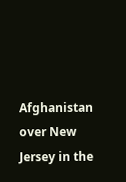Afghanistan over New Jersey in the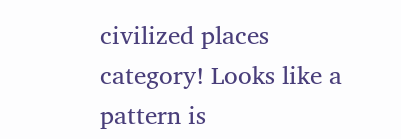civilized places category! Looks like a pattern is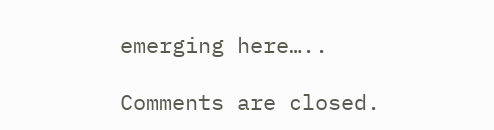emerging here…..

Comments are closed.